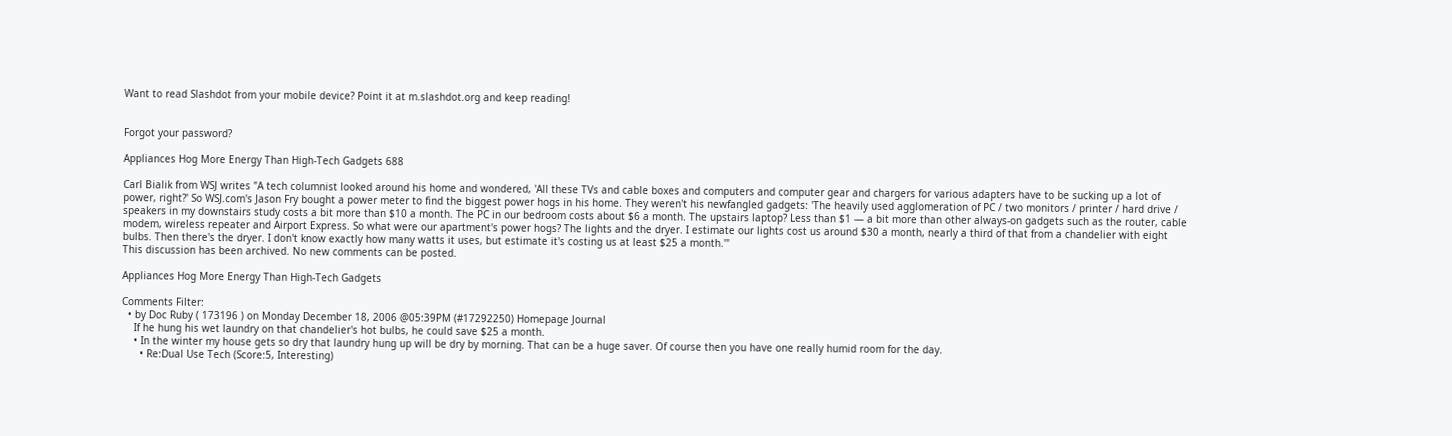Want to read Slashdot from your mobile device? Point it at m.slashdot.org and keep reading!


Forgot your password?

Appliances Hog More Energy Than High-Tech Gadgets 688

Carl Bialik from WSJ writes "A tech columnist looked around his home and wondered, 'All these TVs and cable boxes and computers and computer gear and chargers for various adapters have to be sucking up a lot of power, right?' So WSJ.com's Jason Fry bought a power meter to find the biggest power hogs in his home. They weren't his newfangled gadgets: 'The heavily used agglomeration of PC / two monitors / printer / hard drive / speakers in my downstairs study costs a bit more than $10 a month. The PC in our bedroom costs about $6 a month. The upstairs laptop? Less than $1 — a bit more than other always-on gadgets such as the router, cable modem, wireless repeater and Airport Express. So what were our apartment's power hogs? The lights and the dryer. I estimate our lights cost us around $30 a month, nearly a third of that from a chandelier with eight bulbs. Then there's the dryer. I don't know exactly how many watts it uses, but estimate it's costing us at least $25 a month.'"
This discussion has been archived. No new comments can be posted.

Appliances Hog More Energy Than High-Tech Gadgets

Comments Filter:
  • by Doc Ruby ( 173196 ) on Monday December 18, 2006 @05:39PM (#17292250) Homepage Journal
    If he hung his wet laundry on that chandelier's hot bulbs, he could save $25 a month.
    • In the winter my house gets so dry that laundry hung up will be dry by morning. That can be a huge saver. Of course then you have one really humid room for the day.
      • Re:Dual Use Tech (Score:5, Interesting)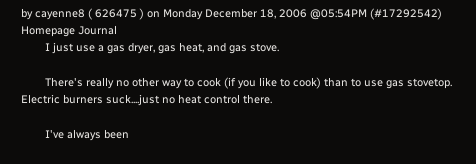by cayenne8 ( 626475 ) on Monday December 18, 2006 @05:54PM (#17292542) Homepage Journal
        I just use a gas dryer, gas heat, and gas stove.

        There's really no other way to cook (if you like to cook) than to use gas stovetop. Electric burners suck....just no heat control there.

        I've always been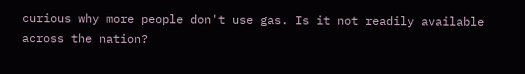curious why more people don't use gas. Is it not readily available across the nation?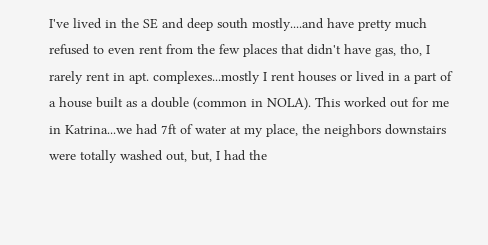I've lived in the SE and deep south mostly....and have pretty much refused to even rent from the few places that didn't have gas, tho, I rarely rent in apt. complexes...mostly I rent houses or lived in a part of a house built as a double (common in NOLA). This worked out for me in Katrina...we had 7ft of water at my place, the neighbors downstairs were totally washed out, but, I had the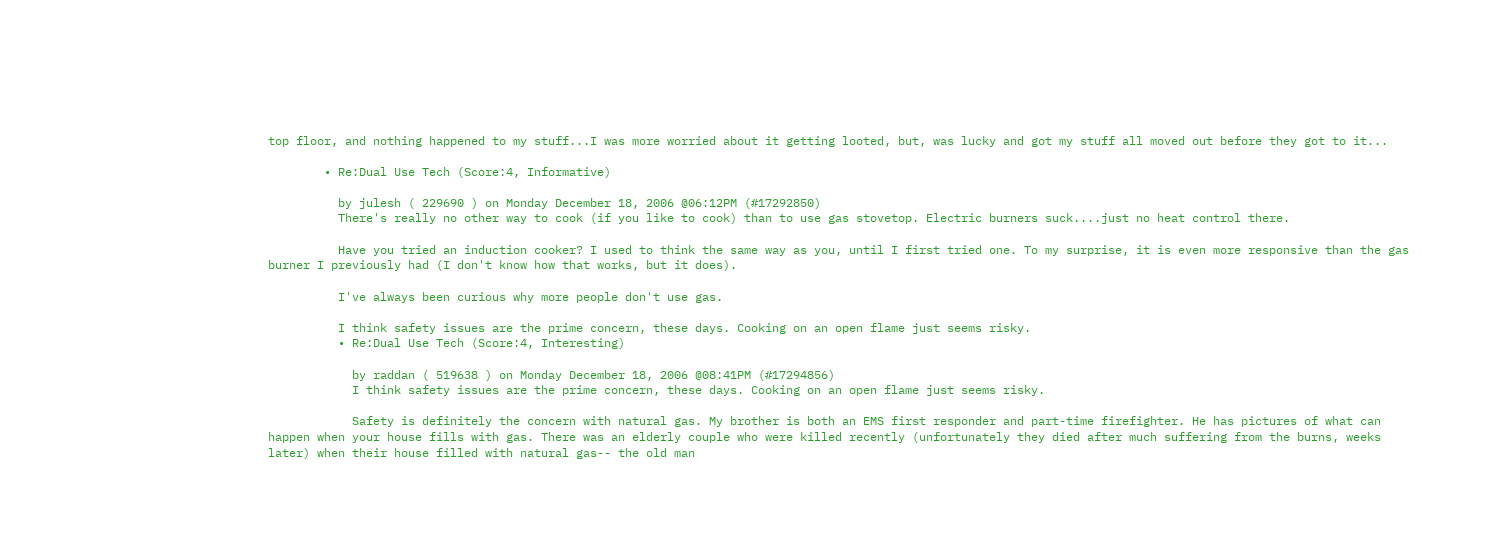top floor, and nothing happened to my stuff...I was more worried about it getting looted, but, was lucky and got my stuff all moved out before they got to it...

        • Re:Dual Use Tech (Score:4, Informative)

          by julesh ( 229690 ) on Monday December 18, 2006 @06:12PM (#17292850)
          There's really no other way to cook (if you like to cook) than to use gas stovetop. Electric burners suck....just no heat control there.

          Have you tried an induction cooker? I used to think the same way as you, until I first tried one. To my surprise, it is even more responsive than the gas burner I previously had (I don't know how that works, but it does).

          I've always been curious why more people don't use gas.

          I think safety issues are the prime concern, these days. Cooking on an open flame just seems risky.
          • Re:Dual Use Tech (Score:4, Interesting)

            by raddan ( 519638 ) on Monday December 18, 2006 @08:41PM (#17294856)
            I think safety issues are the prime concern, these days. Cooking on an open flame just seems risky.

            Safety is definitely the concern with natural gas. My brother is both an EMS first responder and part-time firefighter. He has pictures of what can happen when your house fills with gas. There was an elderly couple who were killed recently (unfortunately they died after much suffering from the burns, weeks later) when their house filled with natural gas-- the old man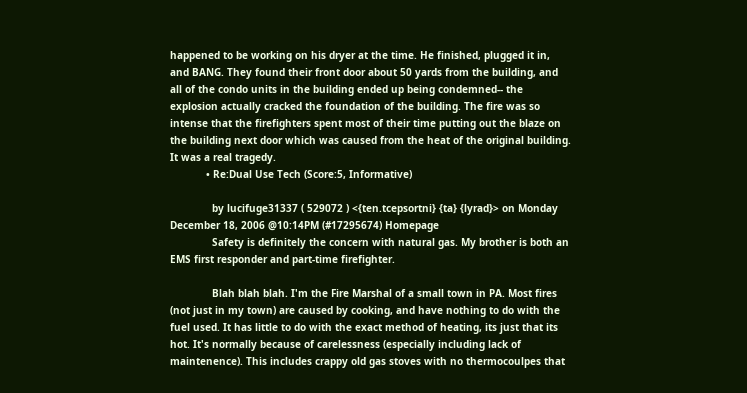happened to be working on his dryer at the time. He finished, plugged it in, and BANG. They found their front door about 50 yards from the building, and all of the condo units in the building ended up being condemned-- the explosion actually cracked the foundation of the building. The fire was so intense that the firefighters spent most of their time putting out the blaze on the building next door which was caused from the heat of the original building. It was a real tragedy.
            • Re:Dual Use Tech (Score:5, Informative)

              by lucifuge31337 ( 529072 ) <{ten.tcepsortni} {ta} {lyrad}> on Monday December 18, 2006 @10:14PM (#17295674) Homepage
              Safety is definitely the concern with natural gas. My brother is both an EMS first responder and part-time firefighter.

              Blah blah blah. I'm the Fire Marshal of a small town in PA. Most fires (not just in my town) are caused by cooking, and have nothing to do with the fuel used. It has little to do with the exact method of heating, its just that its hot. It's normally because of carelessness (especially including lack of maintenence). This includes crappy old gas stoves with no thermocoulpes that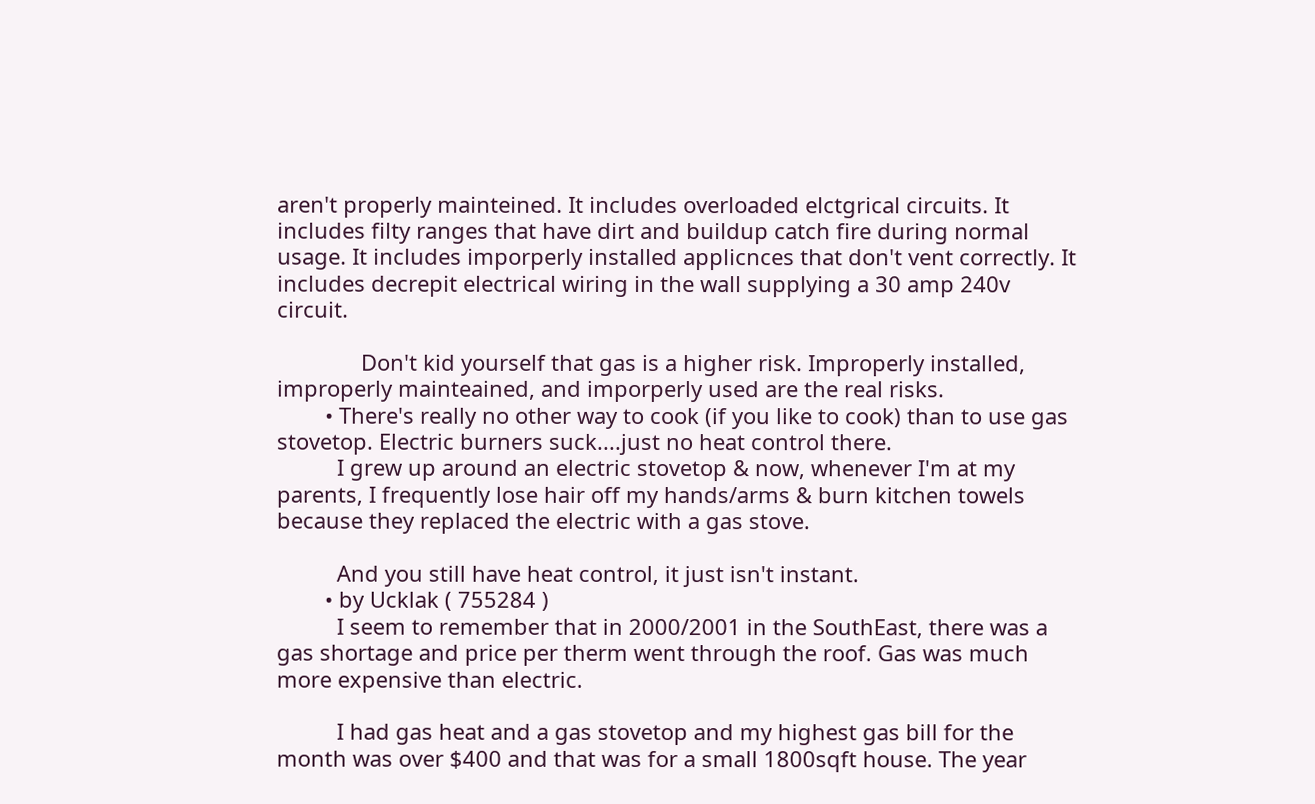aren't properly mainteined. It includes overloaded elctgrical circuits. It includes filty ranges that have dirt and buildup catch fire during normal usage. It includes imporperly installed applicnces that don't vent correctly. It includes decrepit electrical wiring in the wall supplying a 30 amp 240v circuit.

              Don't kid yourself that gas is a higher risk. Improperly installed, improperly mainteained, and imporperly used are the real risks.
        • There's really no other way to cook (if you like to cook) than to use gas stovetop. Electric burners suck....just no heat control there.
          I grew up around an electric stovetop & now, whenever I'm at my parents, I frequently lose hair off my hands/arms & burn kitchen towels because they replaced the electric with a gas stove.

          And you still have heat control, it just isn't instant.
        • by Ucklak ( 755284 )
          I seem to remember that in 2000/2001 in the SouthEast, there was a gas shortage and price per therm went through the roof. Gas was much more expensive than electric.

          I had gas heat and a gas stovetop and my highest gas bill for the month was over $400 and that was for a small 1800sqft house. The year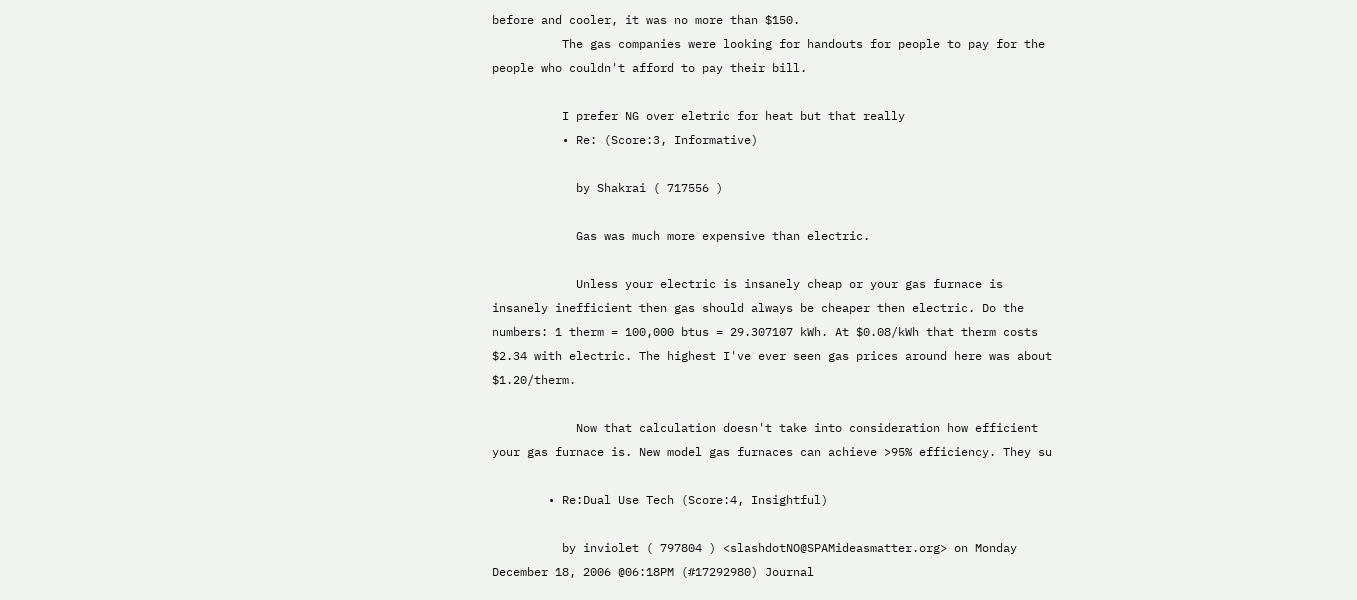before and cooler, it was no more than $150.
          The gas companies were looking for handouts for people to pay for the people who couldn't afford to pay their bill.

          I prefer NG over eletric for heat but that really
          • Re: (Score:3, Informative)

            by Shakrai ( 717556 )

            Gas was much more expensive than electric.

            Unless your electric is insanely cheap or your gas furnace is insanely inefficient then gas should always be cheaper then electric. Do the numbers: 1 therm = 100,000 btus = 29.307107 kWh. At $0.08/kWh that therm costs $2.34 with electric. The highest I've ever seen gas prices around here was about $1.20/therm.

            Now that calculation doesn't take into consideration how efficient your gas furnace is. New model gas furnaces can achieve >95% efficiency. They su

        • Re:Dual Use Tech (Score:4, Insightful)

          by inviolet ( 797804 ) <slashdotNO@SPAMideasmatter.org> on Monday December 18, 2006 @06:18PM (#17292980) Journal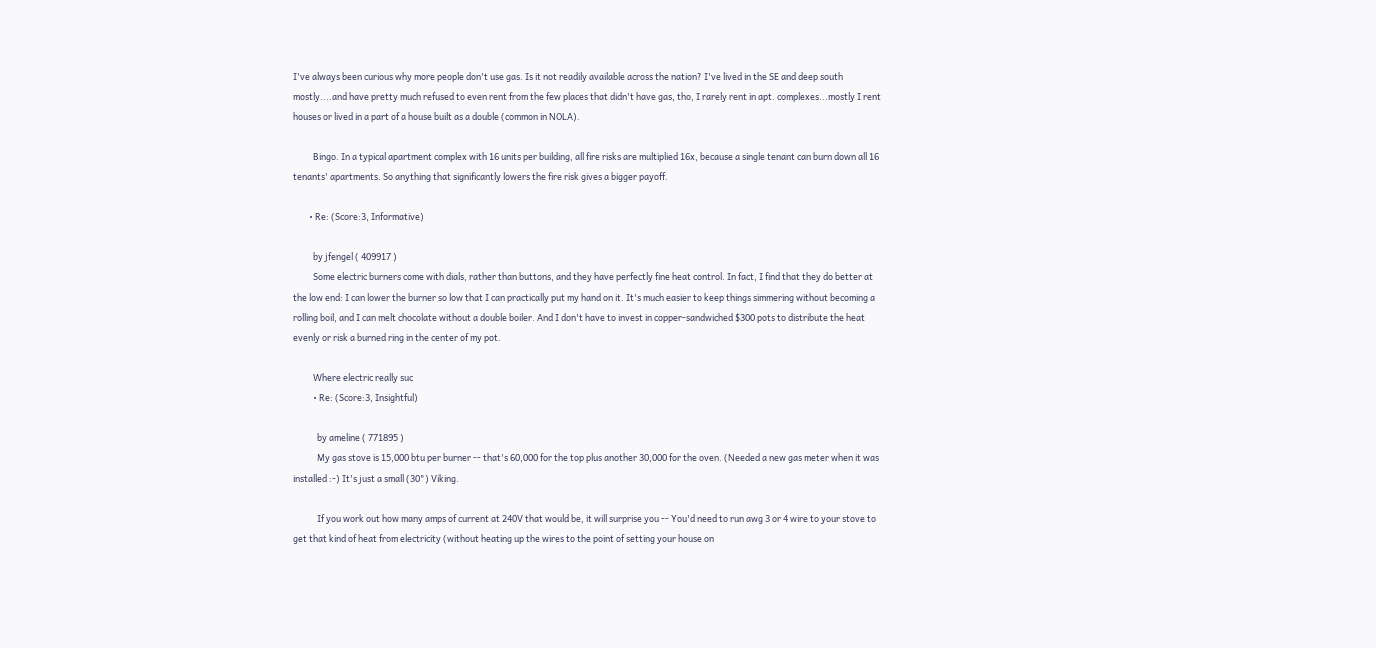I've always been curious why more people don't use gas. Is it not readily available across the nation? I've lived in the SE and deep south mostly....and have pretty much refused to even rent from the few places that didn't have gas, tho, I rarely rent in apt. complexes...mostly I rent houses or lived in a part of a house built as a double (common in NOLA).

          Bingo. In a typical apartment complex with 16 units per building, all fire risks are multiplied 16x, because a single tenant can burn down all 16 tenants' apartments. So anything that significantly lowers the fire risk gives a bigger payoff.

        • Re: (Score:3, Informative)

          by jfengel ( 409917 )
          Some electric burners come with dials, rather than buttons, and they have perfectly fine heat control. In fact, I find that they do better at the low end: I can lower the burner so low that I can practically put my hand on it. It's much easier to keep things simmering without becoming a rolling boil, and I can melt chocolate without a double boiler. And I don't have to invest in copper-sandwiched $300 pots to distribute the heat evenly or risk a burned ring in the center of my pot.

          Where electric really suc
          • Re: (Score:3, Insightful)

            by ameline ( 771895 )
            My gas stove is 15,000 btu per burner -- that's 60,000 for the top plus another 30,000 for the oven. (Needed a new gas meter when it was installed :-) It's just a small (30") Viking.

            If you work out how many amps of current at 240V that would be, it will surprise you -- You'd need to run awg 3 or 4 wire to your stove to get that kind of heat from electricity (without heating up the wires to the point of setting your house on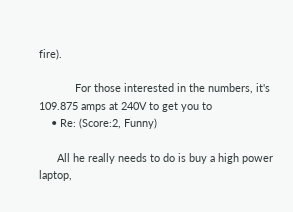fire).

            For those interested in the numbers, it's 109.875 amps at 240V to get you to
    • Re: (Score:2, Funny)

      All he really needs to do is buy a high power laptop,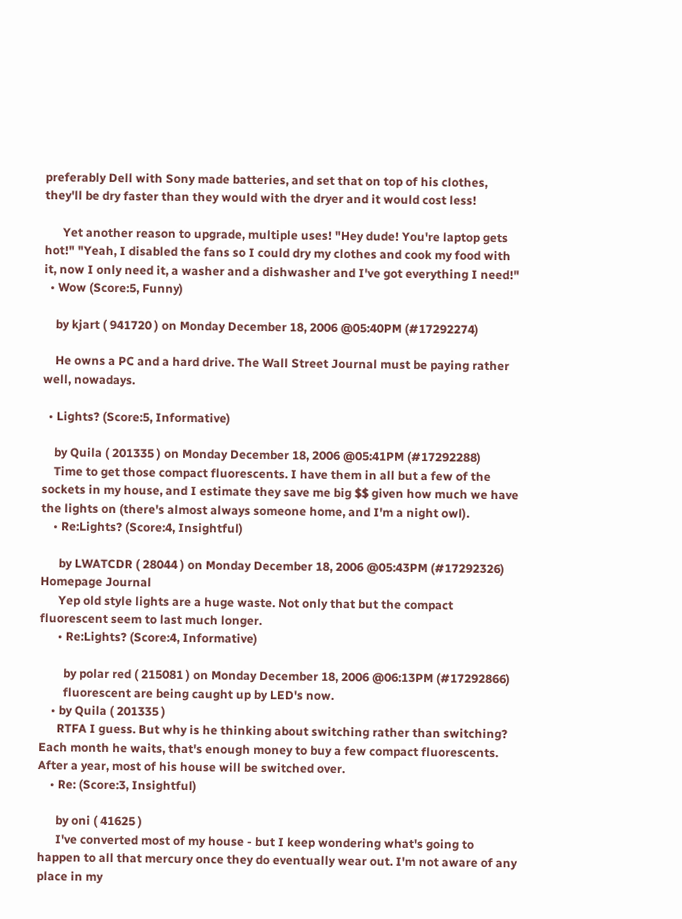preferably Dell with Sony made batteries, and set that on top of his clothes, they'll be dry faster than they would with the dryer and it would cost less!

      Yet another reason to upgrade, multiple uses! "Hey dude! You're laptop gets hot!" "Yeah, I disabled the fans so I could dry my clothes and cook my food with it, now I only need it, a washer and a dishwasher and I've got everything I need!"
  • Wow (Score:5, Funny)

    by kjart ( 941720 ) on Monday December 18, 2006 @05:40PM (#17292274)

    He owns a PC and a hard drive. The Wall Street Journal must be paying rather well, nowadays.

  • Lights? (Score:5, Informative)

    by Quila ( 201335 ) on Monday December 18, 2006 @05:41PM (#17292288)
    Time to get those compact fluorescents. I have them in all but a few of the sockets in my house, and I estimate they save me big $$ given how much we have the lights on (there's almost always someone home, and I'm a night owl).
    • Re:Lights? (Score:4, Insightful)

      by LWATCDR ( 28044 ) on Monday December 18, 2006 @05:43PM (#17292326) Homepage Journal
      Yep old style lights are a huge waste. Not only that but the compact fluorescent seem to last much longer.
      • Re:Lights? (Score:4, Informative)

        by polar red ( 215081 ) on Monday December 18, 2006 @06:13PM (#17292866)
        fluorescent are being caught up by LED's now.
    • by Quila ( 201335 )
      RTFA I guess. But why is he thinking about switching rather than switching? Each month he waits, that's enough money to buy a few compact fluorescents. After a year, most of his house will be switched over.
    • Re: (Score:3, Insightful)

      by oni ( 41625 )
      I've converted most of my house - but I keep wondering what's going to happen to all that mercury once they do eventually wear out. I'm not aware of any place in my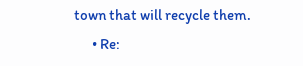town that will recycle them.
      • Re: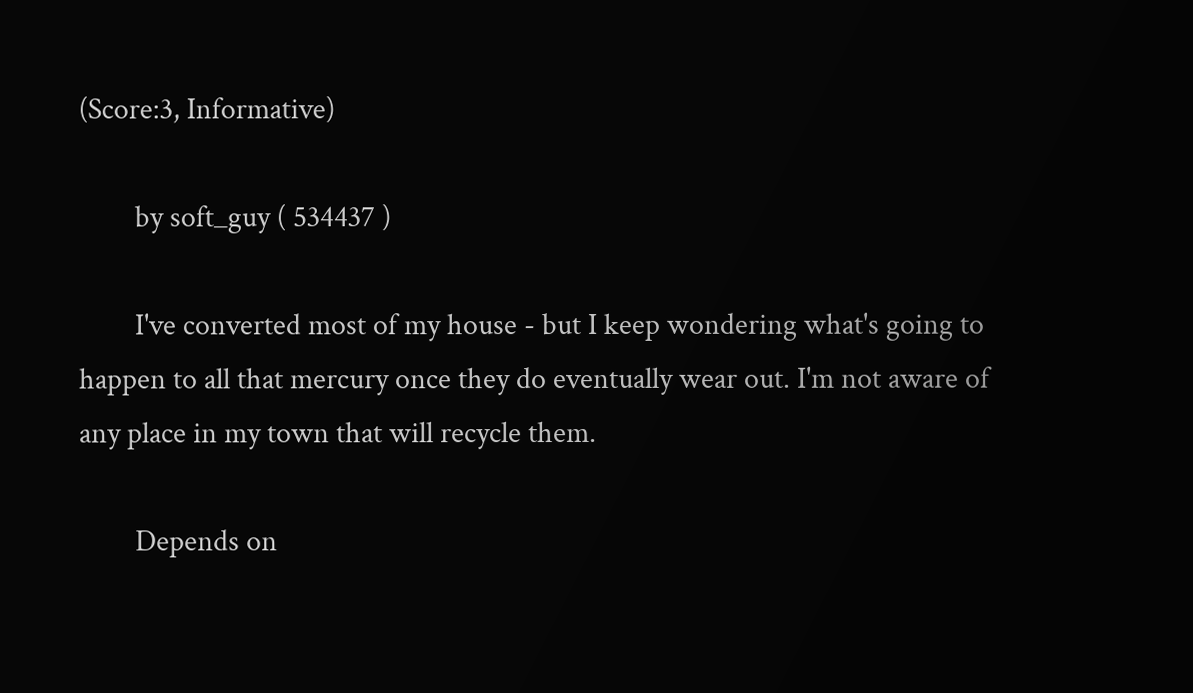(Score:3, Informative)

        by soft_guy ( 534437 )

        I've converted most of my house - but I keep wondering what's going to happen to all that mercury once they do eventually wear out. I'm not aware of any place in my town that will recycle them.

        Depends on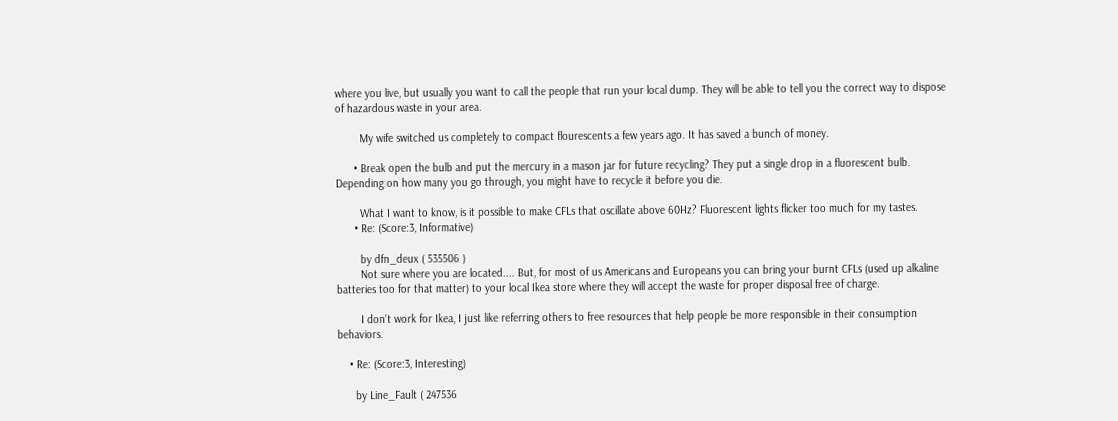where you live, but usually you want to call the people that run your local dump. They will be able to tell you the correct way to dispose of hazardous waste in your area.

        My wife switched us completely to compact flourescents a few years ago. It has saved a bunch of money.

      • Break open the bulb and put the mercury in a mason jar for future recycling? They put a single drop in a fluorescent bulb. Depending on how many you go through, you might have to recycle it before you die.

        What I want to know, is it possible to make CFLs that oscillate above 60Hz? Fluorescent lights flicker too much for my tastes.
      • Re: (Score:3, Informative)

        by dfn_deux ( 535506 )
        Not sure where you are located.... But, for most of us Americans and Europeans you can bring your burnt CFLs (used up alkaline batteries too for that matter) to your local Ikea store where they will accept the waste for proper disposal free of charge.

        I don't work for Ikea, I just like referring others to free resources that help people be more responsible in their consumption behaviors.

    • Re: (Score:3, Interesting)

      by Line_Fault ( 247536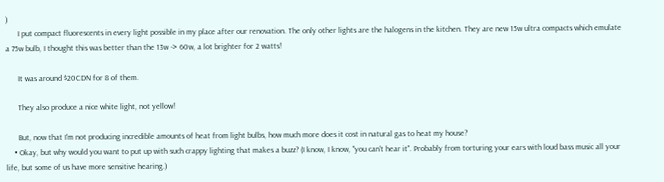)
      I put compact fluorescents in every light possible in my place after our renovation. The only other lights are the halogens in the kitchen. They are new 15w ultra compacts which emulate a 75w bulb, I thought this was better than the 13w -> 60w, a lot brighter for 2 watts!

      It was around $20CDN for 8 of them.

      They also produce a nice white light, not yellow!

      But, now that I'm not producing incredible amounts of heat from light bulbs, how much more does it cost in natural gas to heat my house?
    • Okay, but why would you want to put up with such crappy lighting that makes a buzz? (I know, I know, "you can't hear it". Probably from torturing your ears with loud bass music all your life, but some of us have more sensitive hearing.)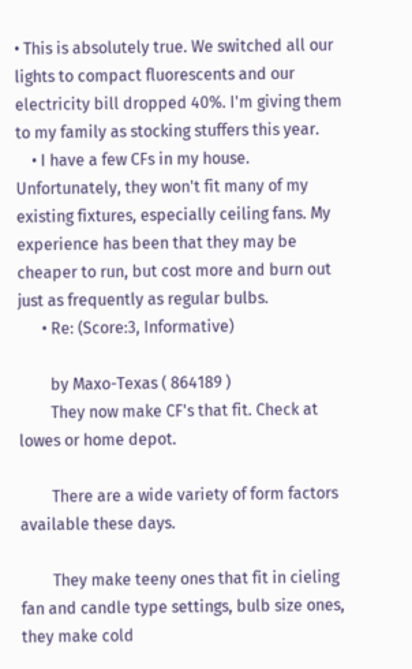• This is absolutely true. We switched all our lights to compact fluorescents and our electricity bill dropped 40%. I'm giving them to my family as stocking stuffers this year.
    • I have a few CFs in my house. Unfortunately, they won't fit many of my existing fixtures, especially ceiling fans. My experience has been that they may be cheaper to run, but cost more and burn out just as frequently as regular bulbs.
      • Re: (Score:3, Informative)

        by Maxo-Texas ( 864189 )
        They now make CF's that fit. Check at lowes or home depot.

        There are a wide variety of form factors available these days.

        They make teeny ones that fit in cieling fan and candle type settings, bulb size ones, they make cold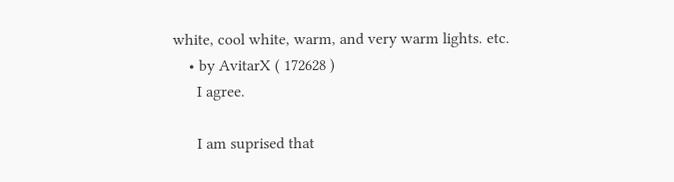white, cool white, warm, and very warm lights. etc.
    • by AvitarX ( 172628 )
      I agree.

      I am suprised that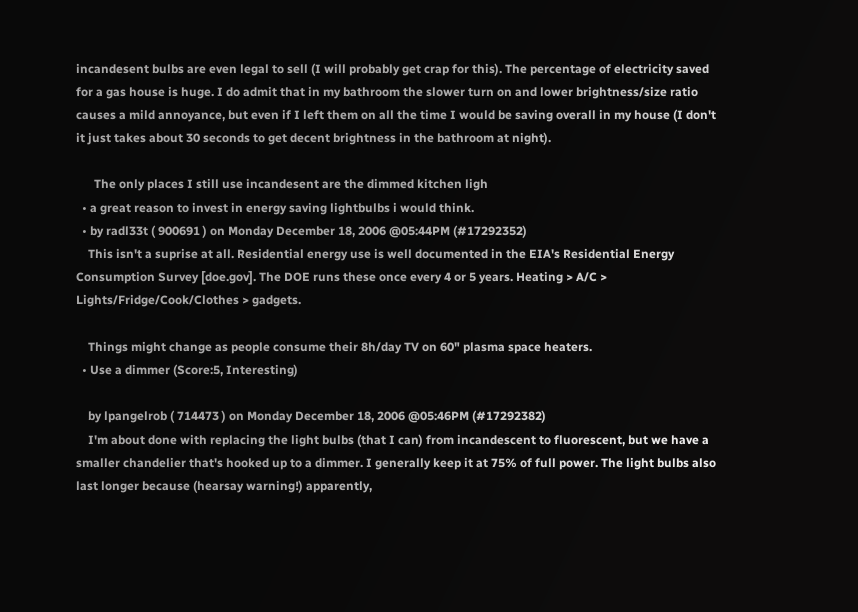incandesent bulbs are even legal to sell (I will probably get crap for this). The percentage of electricity saved for a gas house is huge. I do admit that in my bathroom the slower turn on and lower brightness/size ratio causes a mild annoyance, but even if I left them on all the time I would be saving overall in my house (I don't it just takes about 30 seconds to get decent brightness in the bathroom at night).

      The only places I still use incandesent are the dimmed kitchen ligh
  • a great reason to invest in energy saving lightbulbs i would think.
  • by radl33t ( 900691 ) on Monday December 18, 2006 @05:44PM (#17292352)
    This isn't a suprise at all. Residential energy use is well documented in the EIA's Residential Energy Consumption Survey [doe.gov]. The DOE runs these once every 4 or 5 years. Heating > A/C > Lights/Fridge/Cook/Clothes > gadgets.

    Things might change as people consume their 8h/day TV on 60" plasma space heaters.
  • Use a dimmer (Score:5, Interesting)

    by lpangelrob ( 714473 ) on Monday December 18, 2006 @05:46PM (#17292382)
    I'm about done with replacing the light bulbs (that I can) from incandescent to fluorescent, but we have a smaller chandelier that's hooked up to a dimmer. I generally keep it at 75% of full power. The light bulbs also last longer because (hearsay warning!) apparently,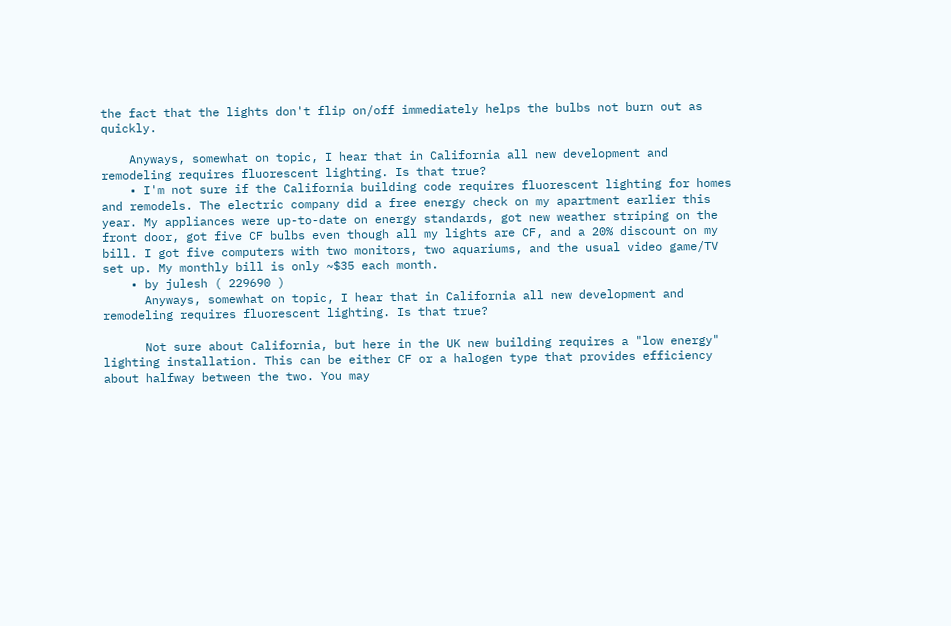the fact that the lights don't flip on/off immediately helps the bulbs not burn out as quickly.

    Anyways, somewhat on topic, I hear that in California all new development and remodeling requires fluorescent lighting. Is that true?
    • I'm not sure if the California building code requires fluorescent lighting for homes and remodels. The electric company did a free energy check on my apartment earlier this year. My appliances were up-to-date on energy standards, got new weather striping on the front door, got five CF bulbs even though all my lights are CF, and a 20% discount on my bill. I got five computers with two monitors, two aquariums, and the usual video game/TV set up. My monthly bill is only ~$35 each month.
    • by julesh ( 229690 )
      Anyways, somewhat on topic, I hear that in California all new development and remodeling requires fluorescent lighting. Is that true?

      Not sure about California, but here in the UK new building requires a "low energy" lighting installation. This can be either CF or a halogen type that provides efficiency about halfway between the two. You may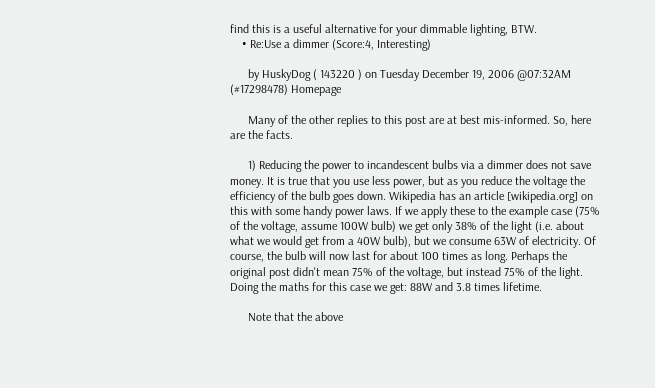find this is a useful alternative for your dimmable lighting, BTW.
    • Re:Use a dimmer (Score:4, Interesting)

      by HuskyDog ( 143220 ) on Tuesday December 19, 2006 @07:32AM (#17298478) Homepage

      Many of the other replies to this post are at best mis-informed. So, here are the facts.

      1) Reducing the power to incandescent bulbs via a dimmer does not save money. It is true that you use less power, but as you reduce the voltage the efficiency of the bulb goes down. Wikipedia has an article [wikipedia.org] on this with some handy power laws. If we apply these to the example case (75% of the voltage, assume 100W bulb) we get only 38% of the light (i.e. about what we would get from a 40W bulb), but we consume 63W of electricity. Of course, the bulb will now last for about 100 times as long. Perhaps the original post didn't mean 75% of the voltage, but instead 75% of the light. Doing the maths for this case we get: 88W and 3.8 times lifetime.

      Note that the above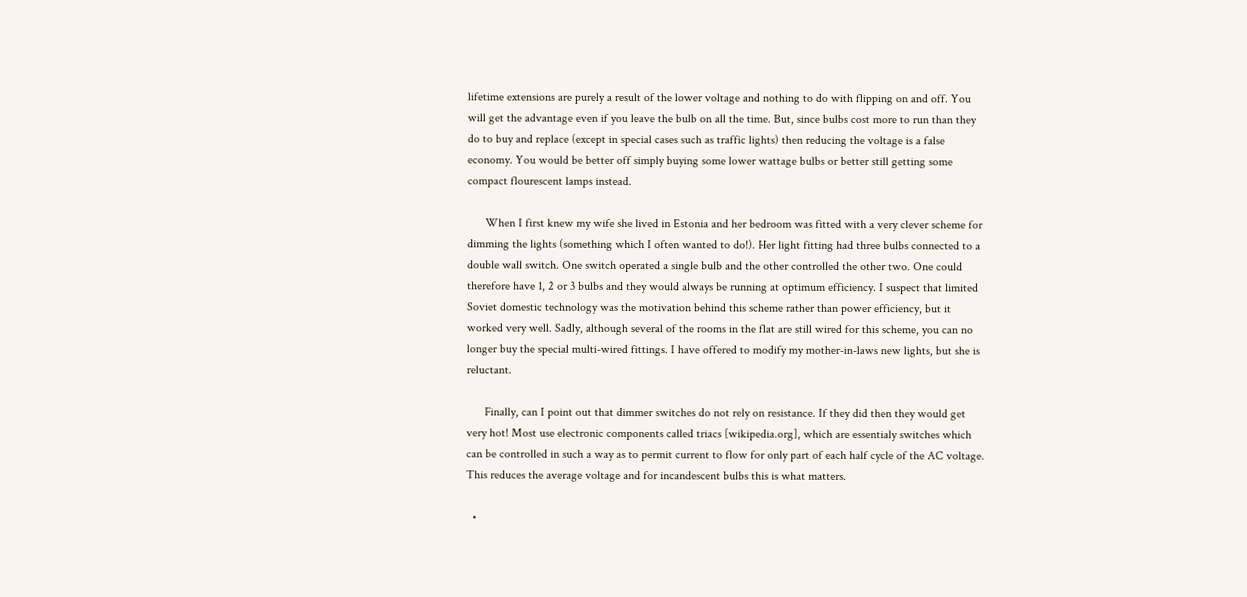lifetime extensions are purely a result of the lower voltage and nothing to do with flipping on and off. You will get the advantage even if you leave the bulb on all the time. But, since bulbs cost more to run than they do to buy and replace (except in special cases such as traffic lights) then reducing the voltage is a false economy. You would be better off simply buying some lower wattage bulbs or better still getting some compact flourescent lamps instead.

      When I first knew my wife she lived in Estonia and her bedroom was fitted with a very clever scheme for dimming the lights (something which I often wanted to do!). Her light fitting had three bulbs connected to a double wall switch. One switch operated a single bulb and the other controlled the other two. One could therefore have 1, 2 or 3 bulbs and they would always be running at optimum efficiency. I suspect that limited Soviet domestic technology was the motivation behind this scheme rather than power efficiency, but it worked very well. Sadly, although several of the rooms in the flat are still wired for this scheme, you can no longer buy the special multi-wired fittings. I have offered to modify my mother-in-laws new lights, but she is reluctant.

      Finally, can I point out that dimmer switches do not rely on resistance. If they did then they would get very hot! Most use electronic components called triacs [wikipedia.org], which are essentialy switches which can be controlled in such a way as to permit current to flow for only part of each half cycle of the AC voltage. This reduces the average voltage and for incandescent bulbs this is what matters.

  •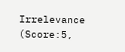Irrelevance (Score:5,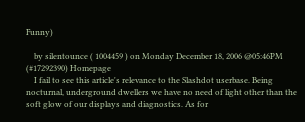Funny)

    by silentounce ( 1004459 ) on Monday December 18, 2006 @05:46PM (#17292390) Homepage
    I fail to see this article's relevance to the Slashdot userbase. Being nocturnal, underground dwellers we have no need of light other than the soft glow of our displays and diagnostics. As for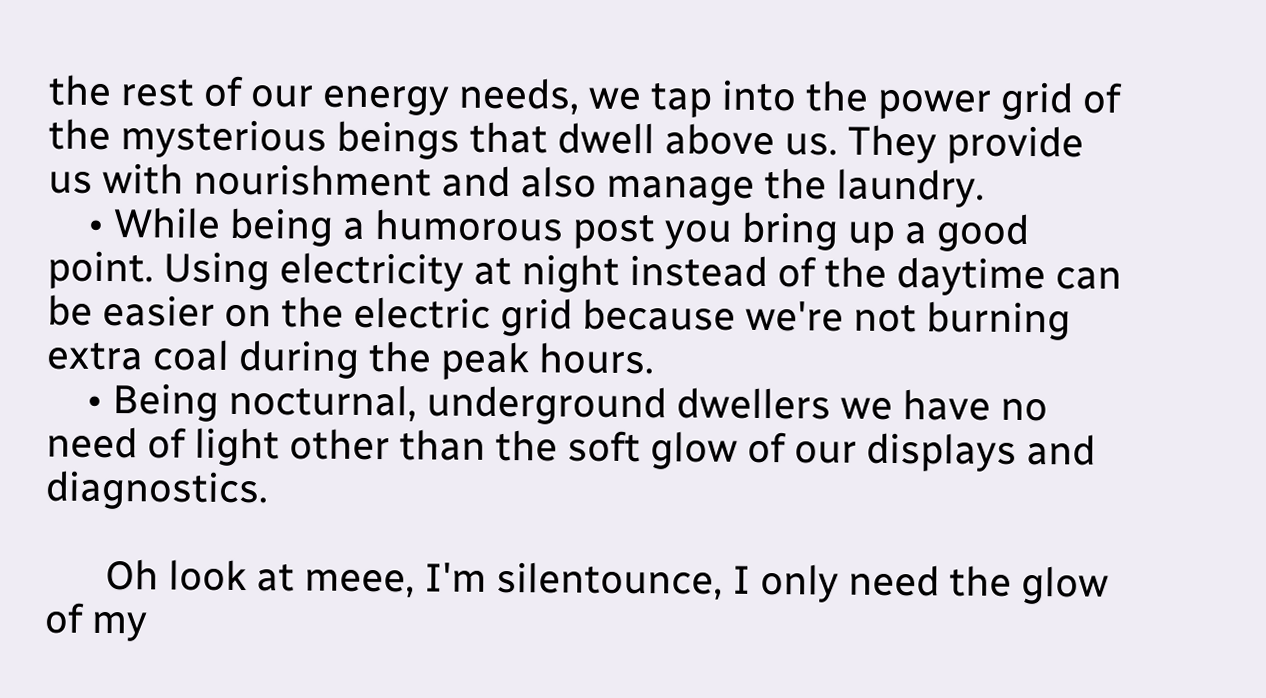the rest of our energy needs, we tap into the power grid of the mysterious beings that dwell above us. They provide us with nourishment and also manage the laundry.
    • While being a humorous post you bring up a good point. Using electricity at night instead of the daytime can be easier on the electric grid because we're not burning extra coal during the peak hours.
    • Being nocturnal, underground dwellers we have no need of light other than the soft glow of our displays and diagnostics.

      Oh look at meee, I'm silentounce, I only need the glow of my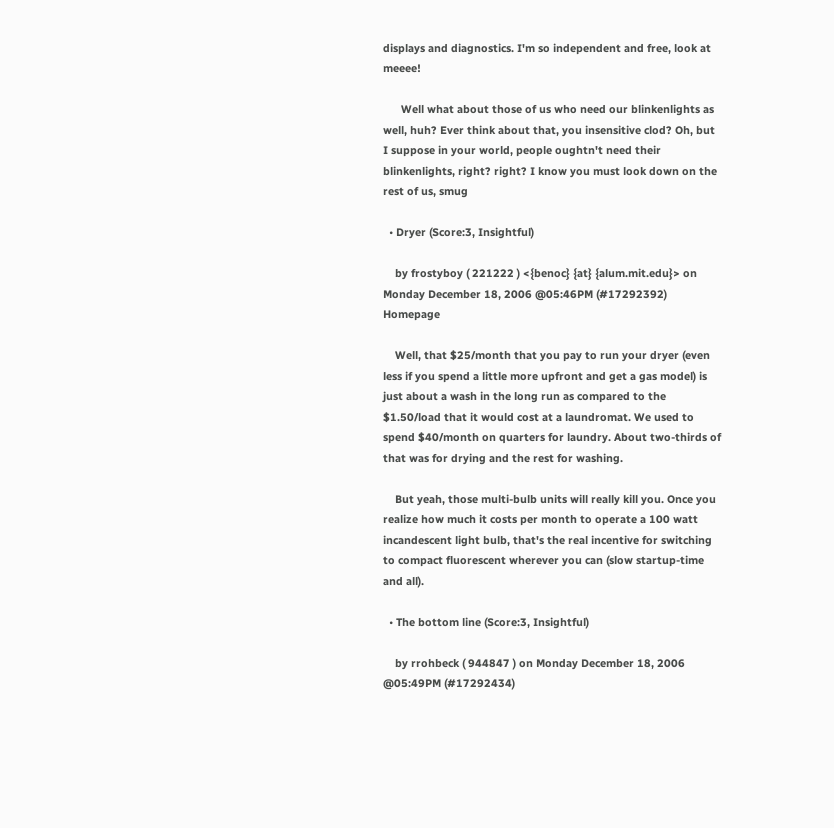displays and diagnostics. I'm so independent and free, look at meeee!

      Well what about those of us who need our blinkenlights as well, huh? Ever think about that, you insensitive clod? Oh, but I suppose in your world, people oughtn't need their blinkenlights, right? right? I know you must look down on the rest of us, smug

  • Dryer (Score:3, Insightful)

    by frostyboy ( 221222 ) <{benoc} {at} {alum.mit.edu}> on Monday December 18, 2006 @05:46PM (#17292392) Homepage

    Well, that $25/month that you pay to run your dryer (even less if you spend a little more upfront and get a gas model) is just about a wash in the long run as compared to the $1.50/load that it would cost at a laundromat. We used to spend $40/month on quarters for laundry. About two-thirds of that was for drying and the rest for washing.

    But yeah, those multi-bulb units will really kill you. Once you realize how much it costs per month to operate a 100 watt incandescent light bulb, that's the real incentive for switching to compact fluorescent wherever you can (slow startup-time and all).

  • The bottom line (Score:3, Insightful)

    by rrohbeck ( 944847 ) on Monday December 18, 2006 @05:49PM (#17292434)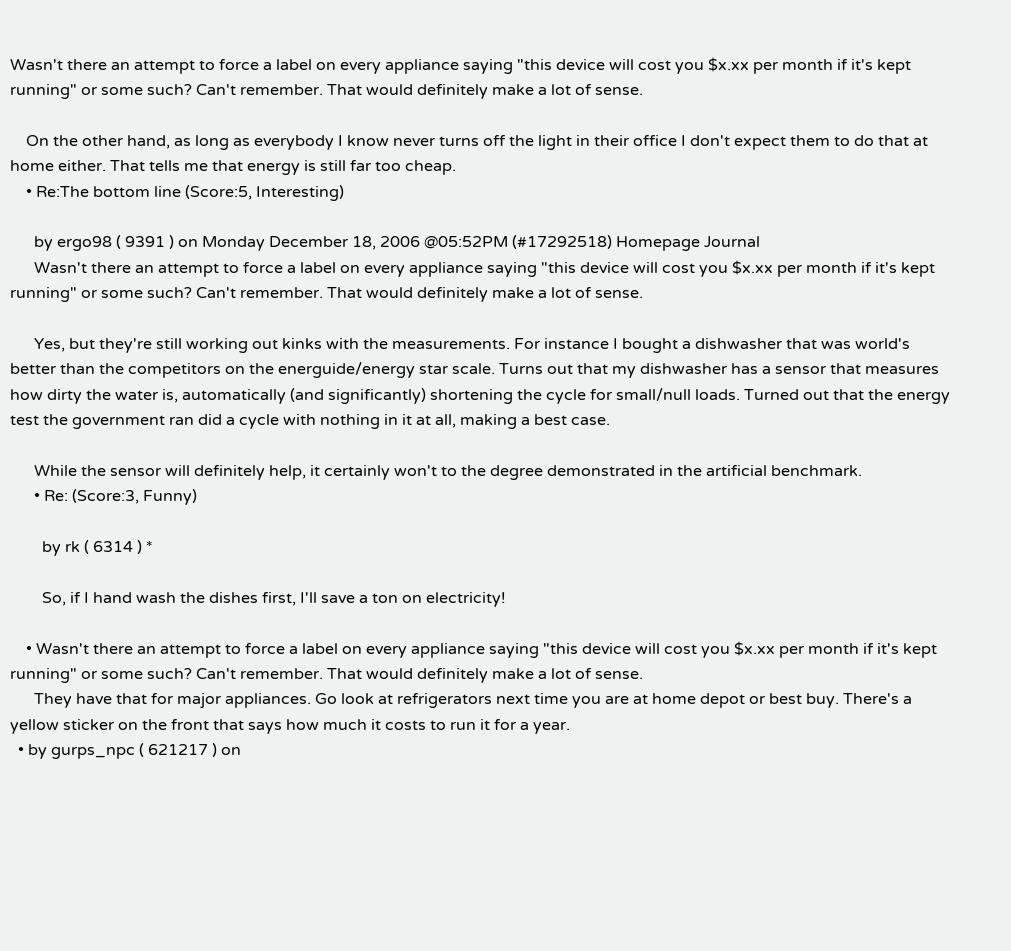Wasn't there an attempt to force a label on every appliance saying "this device will cost you $x.xx per month if it's kept running" or some such? Can't remember. That would definitely make a lot of sense.

    On the other hand, as long as everybody I know never turns off the light in their office I don't expect them to do that at home either. That tells me that energy is still far too cheap.
    • Re:The bottom line (Score:5, Interesting)

      by ergo98 ( 9391 ) on Monday December 18, 2006 @05:52PM (#17292518) Homepage Journal
      Wasn't there an attempt to force a label on every appliance saying "this device will cost you $x.xx per month if it's kept running" or some such? Can't remember. That would definitely make a lot of sense.

      Yes, but they're still working out kinks with the measurements. For instance I bought a dishwasher that was world's better than the competitors on the energuide/energy star scale. Turns out that my dishwasher has a sensor that measures how dirty the water is, automatically (and significantly) shortening the cycle for small/null loads. Turned out that the energy test the government ran did a cycle with nothing in it at all, making a best case.

      While the sensor will definitely help, it certainly won't to the degree demonstrated in the artificial benchmark.
      • Re: (Score:3, Funny)

        by rk ( 6314 ) *

        So, if I hand wash the dishes first, I'll save a ton on electricity!

    • Wasn't there an attempt to force a label on every appliance saying "this device will cost you $x.xx per month if it's kept running" or some such? Can't remember. That would definitely make a lot of sense.
      They have that for major appliances. Go look at refrigerators next time you are at home depot or best buy. There's a yellow sticker on the front that says how much it costs to run it for a year.
  • by gurps_npc ( 621217 ) on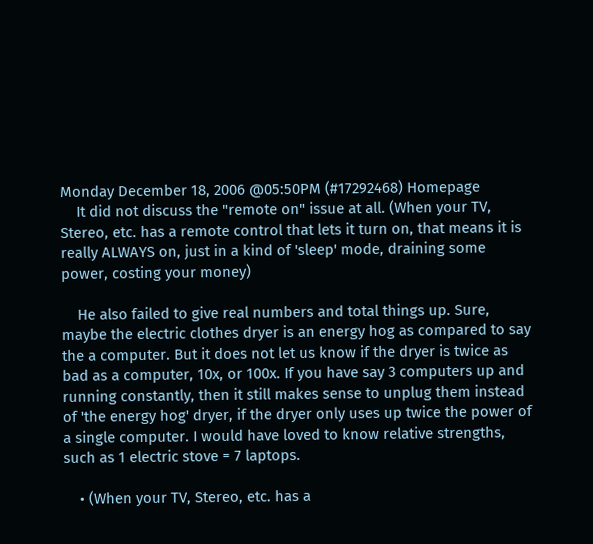Monday December 18, 2006 @05:50PM (#17292468) Homepage
    It did not discuss the "remote on" issue at all. (When your TV, Stereo, etc. has a remote control that lets it turn on, that means it is really ALWAYS on, just in a kind of 'sleep' mode, draining some power, costing your money)

    He also failed to give real numbers and total things up. Sure, maybe the electric clothes dryer is an energy hog as compared to say the a computer. But it does not let us know if the dryer is twice as bad as a computer, 10x, or 100x. If you have say 3 computers up and running constantly, then it still makes sense to unplug them instead of 'the energy hog' dryer, if the dryer only uses up twice the power of a single computer. I would have loved to know relative strengths, such as 1 electric stove = 7 laptops.

    • (When your TV, Stereo, etc. has a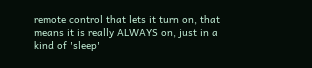remote control that lets it turn on, that means it is really ALWAYS on, just in a kind of 'sleep'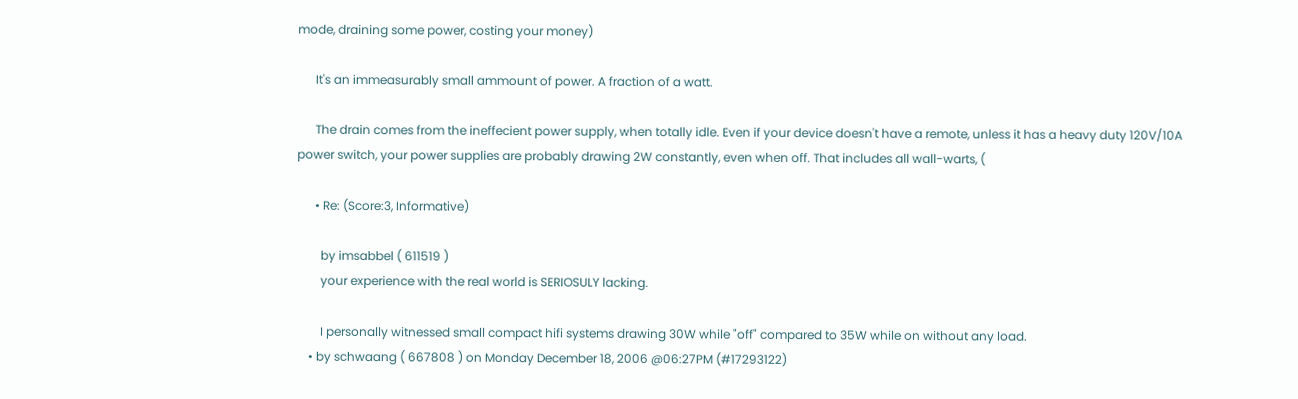mode, draining some power, costing your money)

      It's an immeasurably small ammount of power. A fraction of a watt.

      The drain comes from the ineffecient power supply, when totally idle. Even if your device doesn't have a remote, unless it has a heavy duty 120V/10A power switch, your power supplies are probably drawing 2W constantly, even when off. That includes all wall-warts, (

      • Re: (Score:3, Informative)

        by imsabbel ( 611519 )
        your experience with the real world is SERIOSULY lacking.

        I personally witnessed small compact hifi systems drawing 30W while "off" compared to 35W while on without any load.
    • by schwaang ( 667808 ) on Monday December 18, 2006 @06:27PM (#17293122)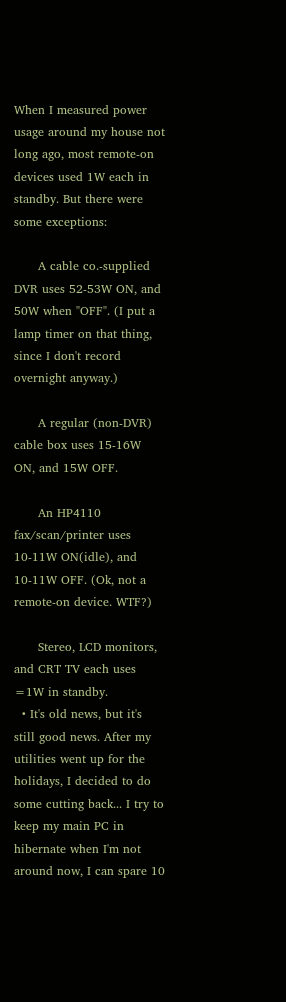When I measured power usage around my house not long ago, most remote-on devices used 1W each in standby. But there were some exceptions:

      A cable co.-supplied DVR uses 52-53W ON, and 50W when "OFF". (I put a lamp timer on that thing, since I don't record overnight anyway.)

      A regular (non-DVR) cable box uses 15-16W ON, and 15W OFF.

      An HP4110 fax/scan/printer uses 10-11W ON(idle), and 10-11W OFF. (Ok, not a remote-on device. WTF?)

      Stereo, LCD monitors, and CRT TV each uses =1W in standby.
  • It's old news, but it's still good news. After my utilities went up for the holidays, I decided to do some cutting back... I try to keep my main PC in hibernate when I'm not around now, I can spare 10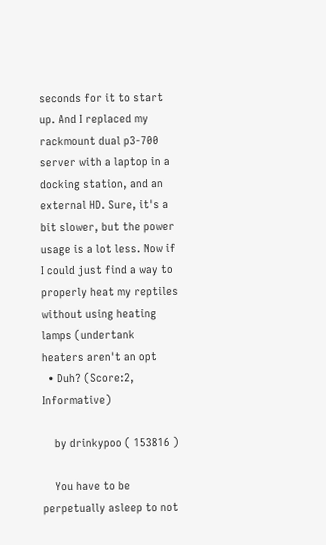seconds for it to start up. And I replaced my rackmount dual p3-700 server with a laptop in a docking station, and an external HD. Sure, it's a bit slower, but the power usage is a lot less. Now if I could just find a way to properly heat my reptiles without using heating lamps (undertank heaters aren't an opt
  • Duh? (Score:2, Informative)

    by drinkypoo ( 153816 )

    You have to be perpetually asleep to not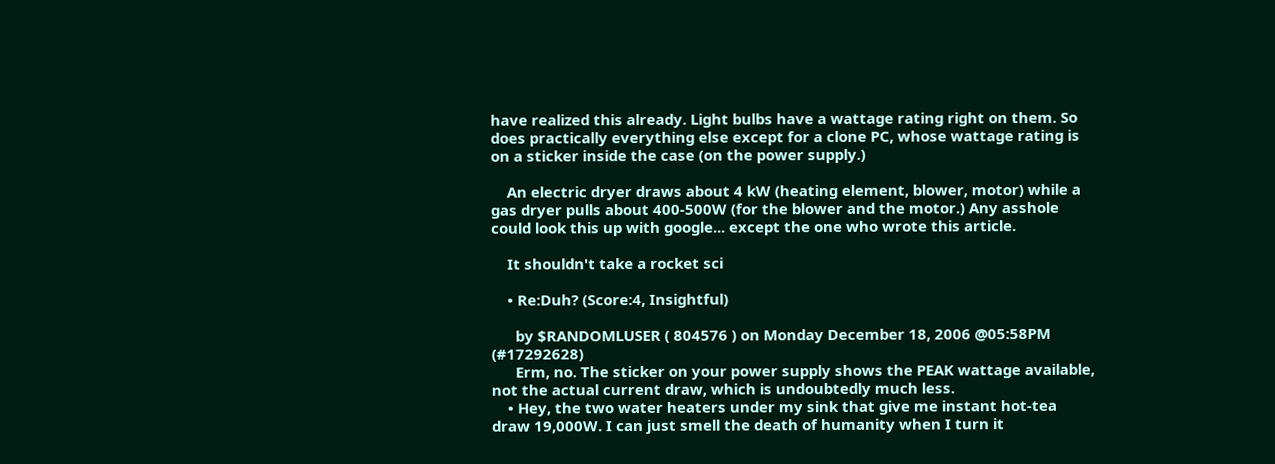have realized this already. Light bulbs have a wattage rating right on them. So does practically everything else except for a clone PC, whose wattage rating is on a sticker inside the case (on the power supply.)

    An electric dryer draws about 4 kW (heating element, blower, motor) while a gas dryer pulls about 400-500W (for the blower and the motor.) Any asshole could look this up with google... except the one who wrote this article.

    It shouldn't take a rocket sci

    • Re:Duh? (Score:4, Insightful)

      by $RANDOMLUSER ( 804576 ) on Monday December 18, 2006 @05:58PM (#17292628)
      Erm, no. The sticker on your power supply shows the PEAK wattage available, not the actual current draw, which is undoubtedly much less.
    • Hey, the two water heaters under my sink that give me instant hot-tea draw 19,000W. I can just smell the death of humanity when I turn it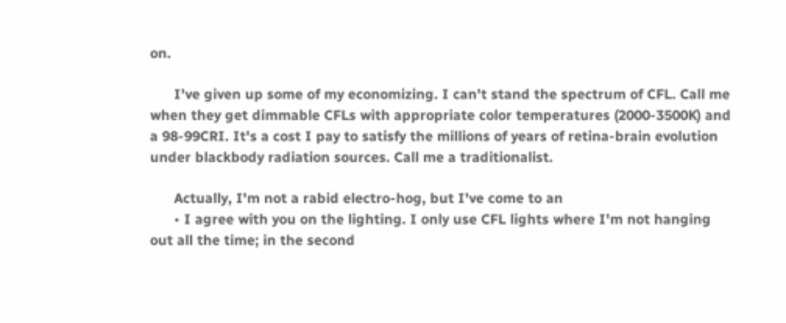on.

      I've given up some of my economizing. I can't stand the spectrum of CFL. Call me when they get dimmable CFLs with appropriate color temperatures (2000-3500K) and a 98-99CRI. It's a cost I pay to satisfy the millions of years of retina-brain evolution under blackbody radiation sources. Call me a traditionalist.

      Actually, I'm not a rabid electro-hog, but I've come to an
      • I agree with you on the lighting. I only use CFL lights where I'm not hanging out all the time; in the second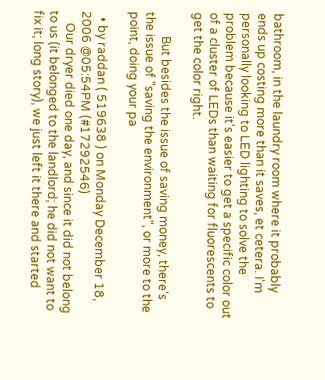bathroom, in the laundry room where it probably ends up costing more than it saves, et cetera. I'm personally looking to LED lighting to solve the problem because it's easier to get a specific color out of a cluster of LEDs than waiting for fluorescents to get the color right.

        But besides the issue of saving money, there's the issue of "saving the environment", or more to the point, doing your pa

  • by raddan ( 519638 ) on Monday December 18, 2006 @05:54PM (#17292546)
    Our dryer died one day, and since it did not belong to us (it belonged to the landlord; he did not want to fix it; long story), we just left it there and started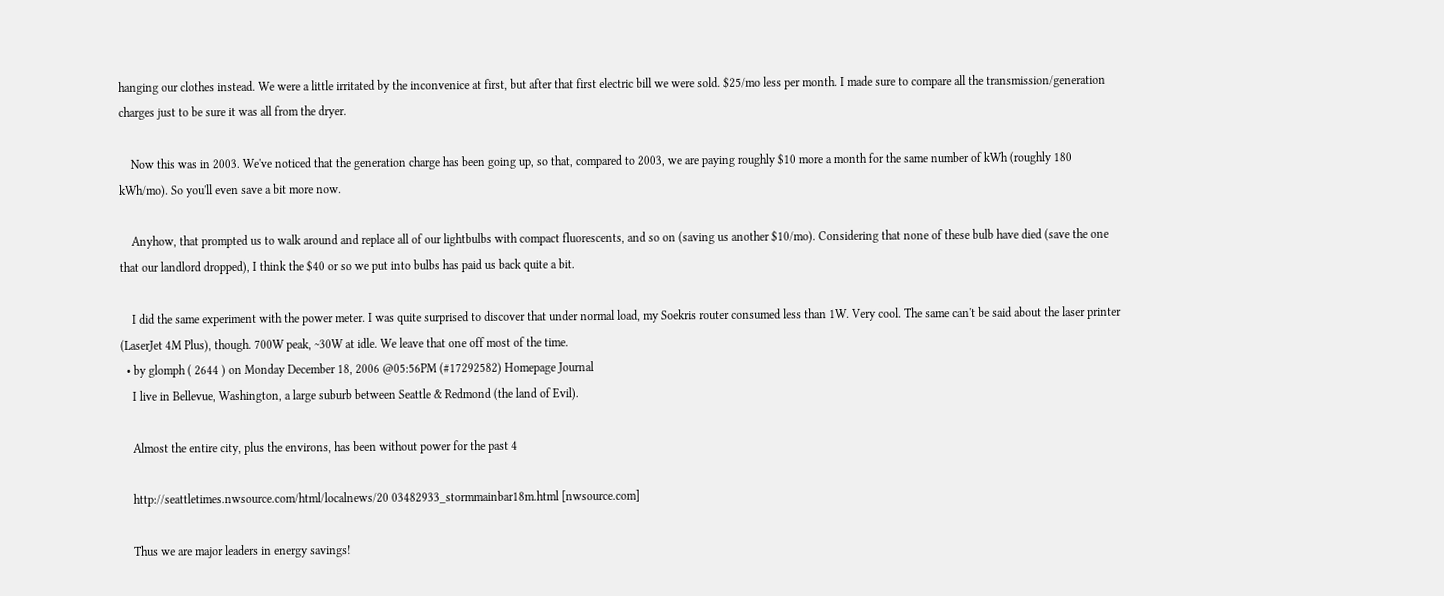hanging our clothes instead. We were a little irritated by the inconvenice at first, but after that first electric bill we were sold. $25/mo less per month. I made sure to compare all the transmission/generation charges just to be sure it was all from the dryer.

    Now this was in 2003. We've noticed that the generation charge has been going up, so that, compared to 2003, we are paying roughly $10 more a month for the same number of kWh (roughly 180 kWh/mo). So you'll even save a bit more now.

    Anyhow, that prompted us to walk around and replace all of our lightbulbs with compact fluorescents, and so on (saving us another $10/mo). Considering that none of these bulb have died (save the one that our landlord dropped), I think the $40 or so we put into bulbs has paid us back quite a bit.

    I did the same experiment with the power meter. I was quite surprised to discover that under normal load, my Soekris router consumed less than 1W. Very cool. The same can't be said about the laser printer (LaserJet 4M Plus), though. 700W peak, ~30W at idle. We leave that one off most of the time.
  • by glomph ( 2644 ) on Monday December 18, 2006 @05:56PM (#17292582) Homepage Journal
    I live in Bellevue, Washington, a large suburb between Seattle & Redmond (the land of Evil).

    Almost the entire city, plus the environs, has been without power for the past 4

    http://seattletimes.nwsource.com/html/localnews/20 03482933_stormmainbar18m.html [nwsource.com]

    Thus we are major leaders in energy savings!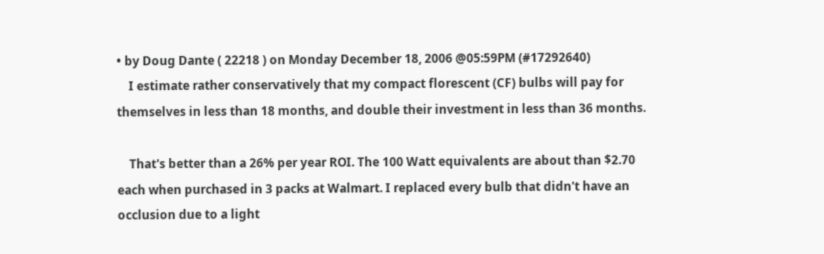• by Doug Dante ( 22218 ) on Monday December 18, 2006 @05:59PM (#17292640)
    I estimate rather conservatively that my compact florescent (CF) bulbs will pay for themselves in less than 18 months, and double their investment in less than 36 months.

    That's better than a 26% per year ROI. The 100 Watt equivalents are about than $2.70 each when purchased in 3 packs at Walmart. I replaced every bulb that didn't have an occlusion due to a light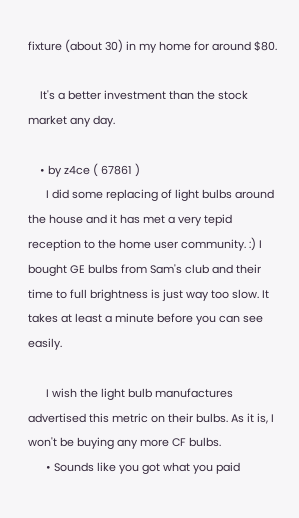fixture (about 30) in my home for around $80.

    It's a better investment than the stock market any day.

    • by z4ce ( 67861 )
      I did some replacing of light bulbs around the house and it has met a very tepid reception to the home user community. :) I bought GE bulbs from Sam's club and their time to full brightness is just way too slow. It takes at least a minute before you can see easily.

      I wish the light bulb manufactures advertised this metric on their bulbs. As it is, I won't be buying any more CF bulbs.
      • Sounds like you got what you paid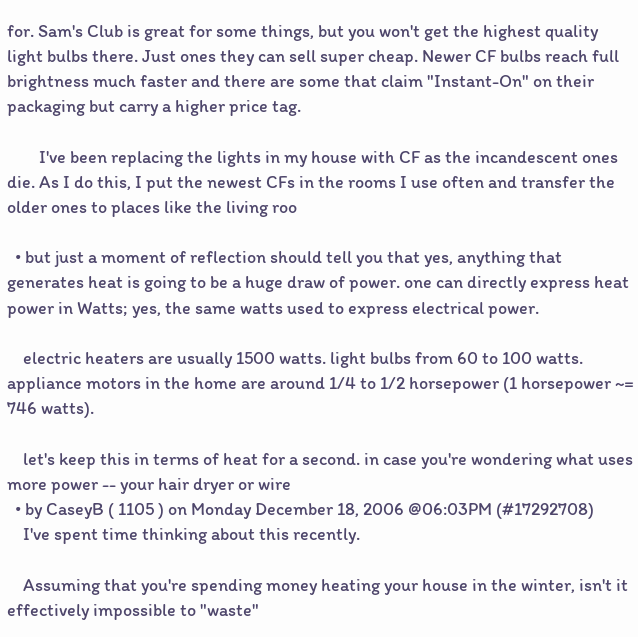for. Sam's Club is great for some things, but you won't get the highest quality light bulbs there. Just ones they can sell super cheap. Newer CF bulbs reach full brightness much faster and there are some that claim "Instant-On" on their packaging but carry a higher price tag.

        I've been replacing the lights in my house with CF as the incandescent ones die. As I do this, I put the newest CFs in the rooms I use often and transfer the older ones to places like the living roo

  • but just a moment of reflection should tell you that yes, anything that generates heat is going to be a huge draw of power. one can directly express heat power in Watts; yes, the same watts used to express electrical power.

    electric heaters are usually 1500 watts. light bulbs from 60 to 100 watts. appliance motors in the home are around 1/4 to 1/2 horsepower (1 horsepower ~= 746 watts).

    let's keep this in terms of heat for a second. in case you're wondering what uses more power -- your hair dryer or wire
  • by CaseyB ( 1105 ) on Monday December 18, 2006 @06:03PM (#17292708)
    I've spent time thinking about this recently.

    Assuming that you're spending money heating your house in the winter, isn't it effectively impossible to "waste"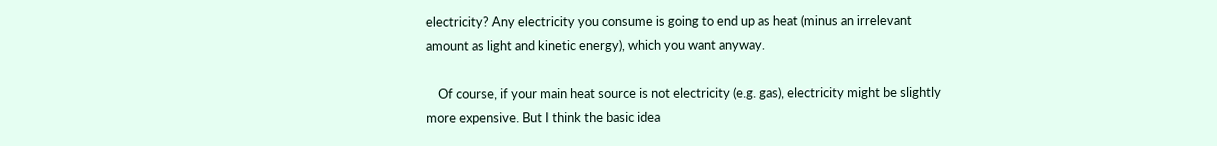electricity? Any electricity you consume is going to end up as heat (minus an irrelevant amount as light and kinetic energy), which you want anyway.

    Of course, if your main heat source is not electricity (e.g. gas), electricity might be slightly more expensive. But I think the basic idea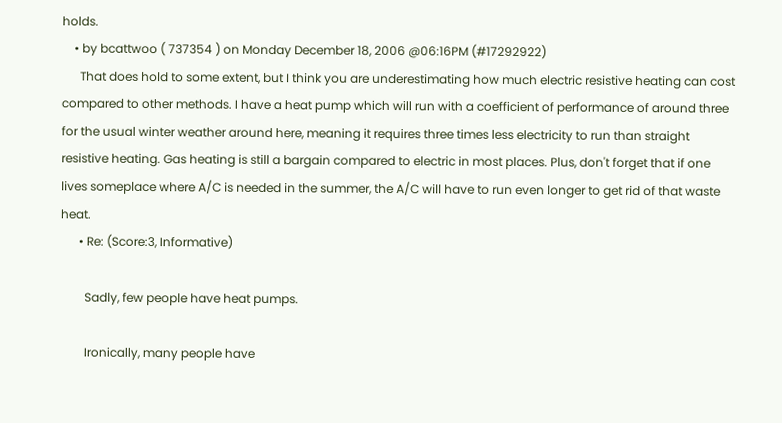holds.
    • by bcattwoo ( 737354 ) on Monday December 18, 2006 @06:16PM (#17292922)
      That does hold to some extent, but I think you are underestimating how much electric resistive heating can cost compared to other methods. I have a heat pump which will run with a coefficient of performance of around three for the usual winter weather around here, meaning it requires three times less electricity to run than straight resistive heating. Gas heating is still a bargain compared to electric in most places. Plus, don't forget that if one lives someplace where A/C is needed in the summer, the A/C will have to run even longer to get rid of that waste heat.
      • Re: (Score:3, Informative)

        Sadly, few people have heat pumps.

        Ironically, many people have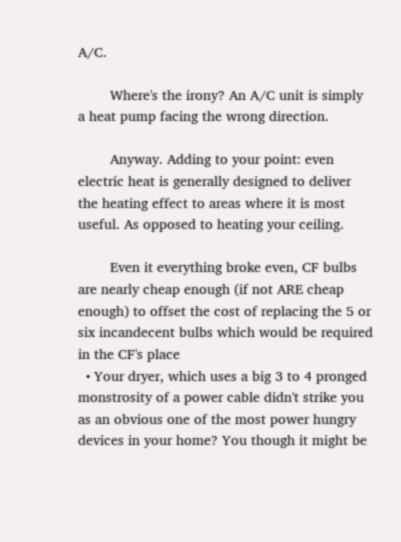A/C.

        Where's the irony? An A/C unit is simply a heat pump facing the wrong direction.

        Anyway. Adding to your point: even electric heat is generally designed to deliver the heating effect to areas where it is most useful. As opposed to heating your ceiling.

        Even it everything broke even, CF bulbs are nearly cheap enough (if not ARE cheap enough) to offset the cost of replacing the 5 or six incandecent bulbs which would be required in the CF's place
  • Your dryer, which uses a big 3 to 4 pronged monstrosity of a power cable didn't strike you as an obvious one of the most power hungry devices in your home? You though it might be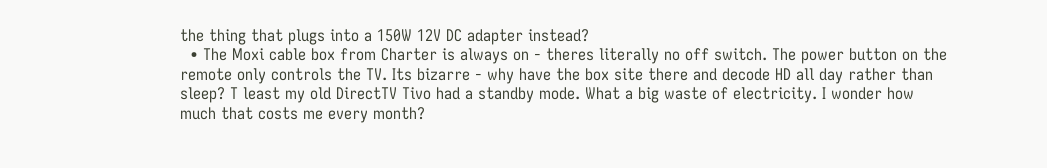the thing that plugs into a 150W 12V DC adapter instead?
  • The Moxi cable box from Charter is always on - theres literally no off switch. The power button on the remote only controls the TV. Its bizarre - why have the box site there and decode HD all day rather than sleep? T least my old DirectTV Tivo had a standby mode. What a big waste of electricity. I wonder how much that costs me every month?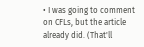• I was going to comment on CFLs, but the article already did. (That'll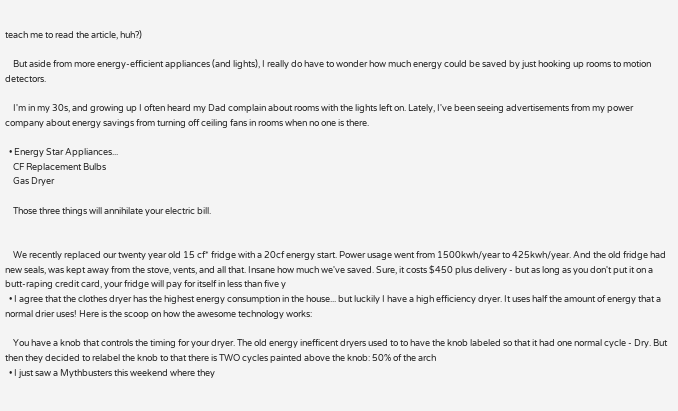teach me to read the article, huh?)

    But aside from more energy-efficient appliances (and lights), I really do have to wonder how much energy could be saved by just hooking up rooms to motion detectors.

    I'm in my 30s, and growing up I often heard my Dad complain about rooms with the lights left on. Lately, I've been seeing advertisements from my power company about energy savings from turning off ceiling fans in rooms when no one is there.

  • Energy Star Appliances...
    CF Replacement Bulbs
    Gas Dryer

    Those three things will annihilate your electric bill.


    We recently replaced our twenty year old 15 cf* fridge with a 20cf energy start. Power usage went from 1500kwh/year to 425kwh/year. And the old fridge had new seals, was kept away from the stove, vents, and all that. Insane how much we've saved. Sure, it costs $450 plus delivery - but as long as you don't put it on a butt-raping credit card, your fridge will pay for itself in less than five y
  • I agree that the clothes dryer has the highest energy consumption in the house... but luckily I have a high efficiency dryer. It uses half the amount of energy that a normal drier uses! Here is the scoop on how the awesome technology works:

    You have a knob that controls the timing for your dryer. The old energy inefficent dryers used to to have the knob labeled so that it had one normal cycle - Dry. But then they decided to relabel the knob to that there is TWO cycles painted above the knob: 50% of the arch
  • I just saw a Mythbusters this weekend where they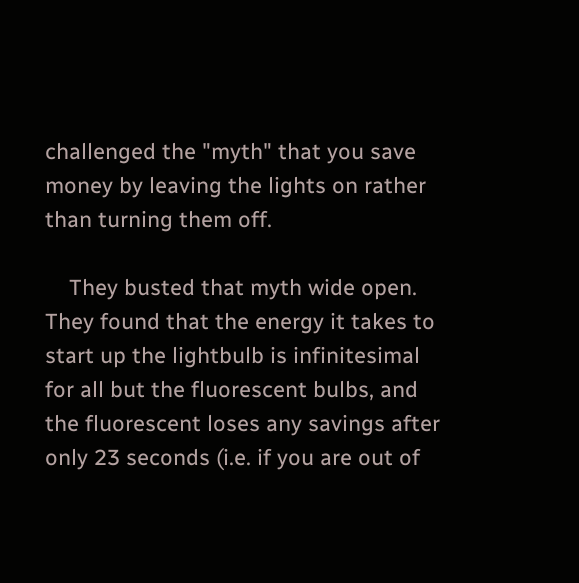challenged the "myth" that you save money by leaving the lights on rather than turning them off.

    They busted that myth wide open. They found that the energy it takes to start up the lightbulb is infinitesimal for all but the fluorescent bulbs, and the fluorescent loses any savings after only 23 seconds (i.e. if you are out of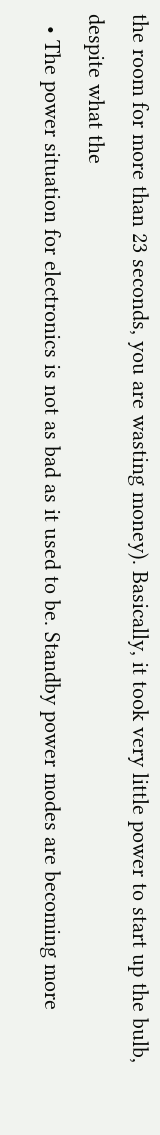the room for more than 23 seconds, you are wasting money). Basically, it took very little power to start up the bulb, despite what the
  • The power situation for electronics is not as bad as it used to be. Standby power modes are becoming more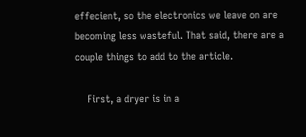effecient, so the electronics we leave on are becoming less wasteful. That said, there are a couple things to add to the article.

    First, a dryer is in a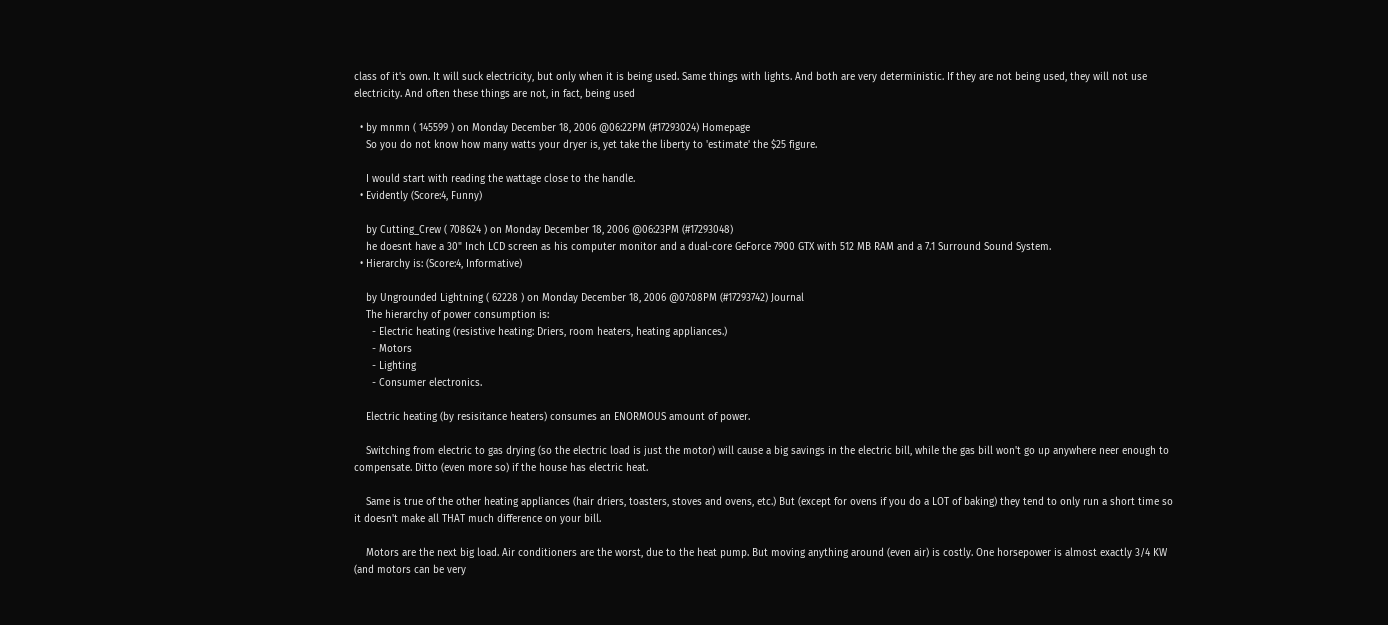class of it's own. It will suck electricity, but only when it is being used. Same things with lights. And both are very deterministic. If they are not being used, they will not use electricity. And often these things are not, in fact, being used

  • by mnmn ( 145599 ) on Monday December 18, 2006 @06:22PM (#17293024) Homepage
    So you do not know how many watts your dryer is, yet take the liberty to 'estimate' the $25 figure.

    I would start with reading the wattage close to the handle.
  • Evidently (Score:4, Funny)

    by Cutting_Crew ( 708624 ) on Monday December 18, 2006 @06:23PM (#17293048)
    he doesnt have a 30" Inch LCD screen as his computer monitor and a dual-core GeForce 7900 GTX with 512 MB RAM and a 7.1 Surround Sound System.
  • Hierarchy is: (Score:4, Informative)

    by Ungrounded Lightning ( 62228 ) on Monday December 18, 2006 @07:08PM (#17293742) Journal
    The hierarchy of power consumption is:
      - Electric heating (resistive heating: Driers, room heaters, heating appliances.)
      - Motors
      - Lighting
      - Consumer electronics.

    Electric heating (by resisitance heaters) consumes an ENORMOUS amount of power.

    Switching from electric to gas drying (so the electric load is just the motor) will cause a big savings in the electric bill, while the gas bill won't go up anywhere neer enough to compensate. Ditto (even more so) if the house has electric heat.

    Same is true of the other heating appliances (hair driers, toasters, stoves and ovens, etc.) But (except for ovens if you do a LOT of baking) they tend to only run a short time so it doesn't make all THAT much difference on your bill.

    Motors are the next big load. Air conditioners are the worst, due to the heat pump. But moving anything around (even air) is costly. One horsepower is almost exactly 3/4 KW (and motors can be very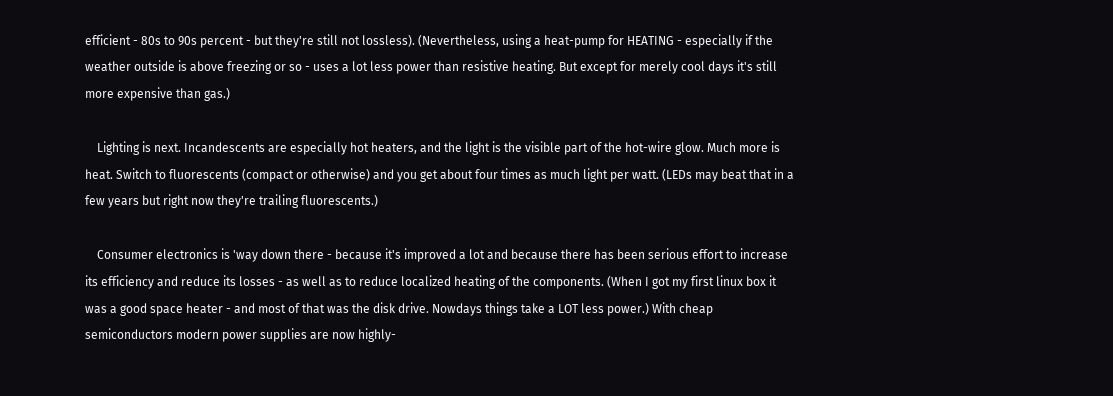efficient - 80s to 90s percent - but they're still not lossless). (Nevertheless, using a heat-pump for HEATING - especially if the weather outside is above freezing or so - uses a lot less power than resistive heating. But except for merely cool days it's still more expensive than gas.)

    Lighting is next. Incandescents are especially hot heaters, and the light is the visible part of the hot-wire glow. Much more is heat. Switch to fluorescents (compact or otherwise) and you get about four times as much light per watt. (LEDs may beat that in a few years but right now they're trailing fluorescents.)

    Consumer electronics is 'way down there - because it's improved a lot and because there has been serious effort to increase its efficiency and reduce its losses - as well as to reduce localized heating of the components. (When I got my first linux box it was a good space heater - and most of that was the disk drive. Nowdays things take a LOT less power.) With cheap semiconductors modern power supplies are now highly-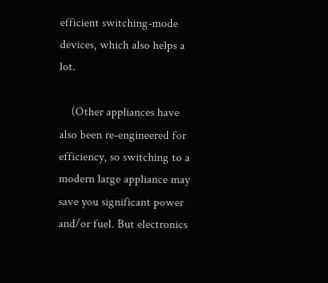efficient switching-mode devices, which also helps a lot.

    (Other appliances have also been re-engineered for efficiency, so switching to a modern large appliance may save you significant power and/or fuel. But electronics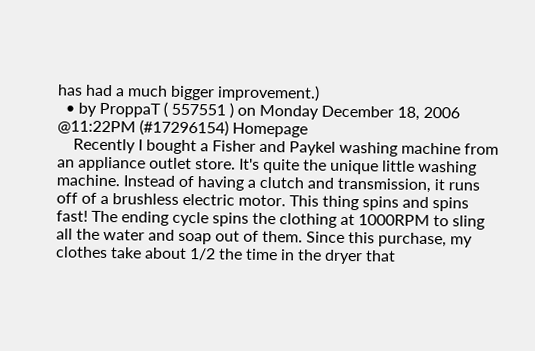has had a much bigger improvement.)
  • by ProppaT ( 557551 ) on Monday December 18, 2006 @11:22PM (#17296154) Homepage
    Recently I bought a Fisher and Paykel washing machine from an appliance outlet store. It's quite the unique little washing machine. Instead of having a clutch and transmission, it runs off of a brushless electric motor. This thing spins and spins fast! The ending cycle spins the clothing at 1000RPM to sling all the water and soap out of them. Since this purchase, my clothes take about 1/2 the time in the dryer that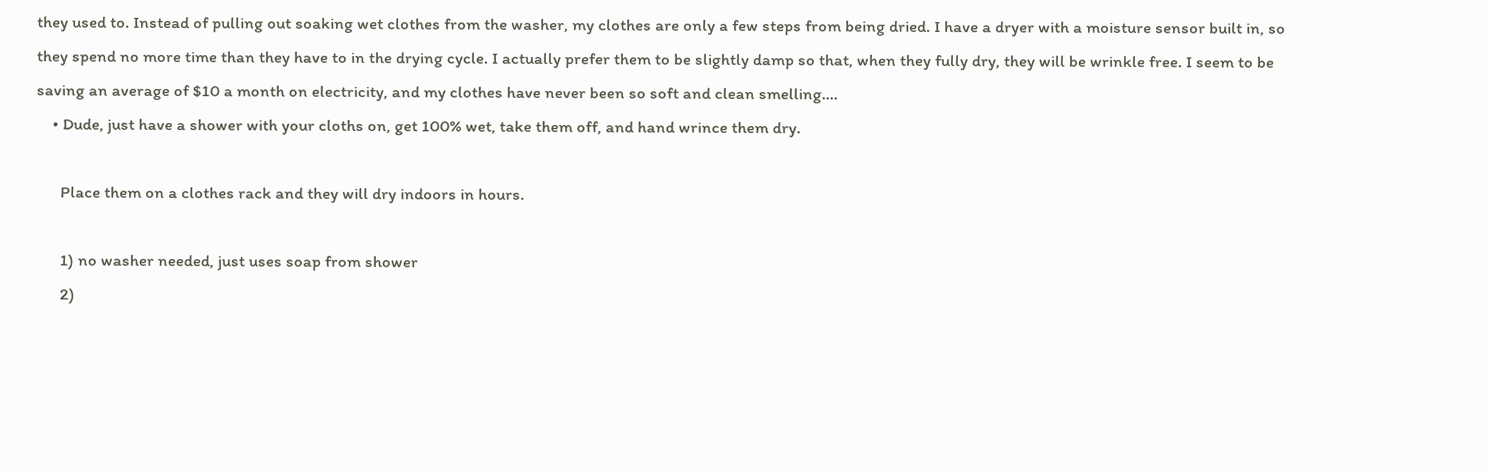they used to. Instead of pulling out soaking wet clothes from the washer, my clothes are only a few steps from being dried. I have a dryer with a moisture sensor built in, so they spend no more time than they have to in the drying cycle. I actually prefer them to be slightly damp so that, when they fully dry, they will be wrinkle free. I seem to be saving an average of $10 a month on electricity, and my clothes have never been so soft and clean smelling....
    • Dude, just have a shower with your cloths on, get 100% wet, take them off, and hand wrince them dry.

      Place them on a clothes rack and they will dry indoors in hours.

      1) no washer needed, just uses soap from shower
      2)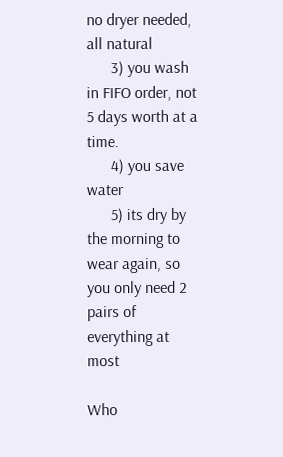no dryer needed, all natural
      3) you wash in FIFO order, not 5 days worth at a time.
      4) you save water
      5) its dry by the morning to wear again, so you only need 2 pairs of everything at most

Who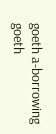goeth a-borrowing goeth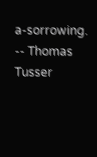a-sorrowing. -- Thomas Tusser